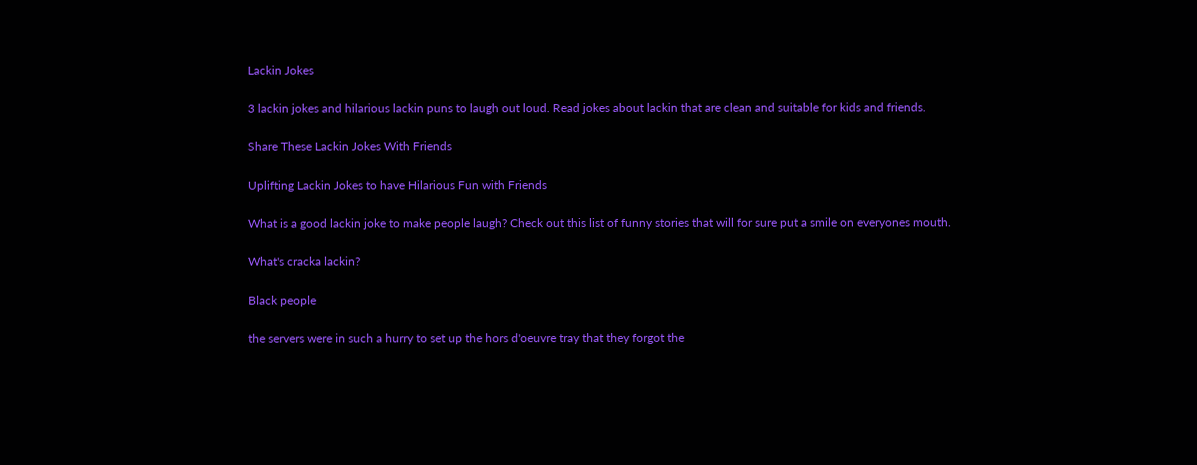Lackin Jokes

3 lackin jokes and hilarious lackin puns to laugh out loud. Read jokes about lackin that are clean and suitable for kids and friends.

Share These Lackin Jokes With Friends

Uplifting Lackin Jokes to have Hilarious Fun with Friends

What is a good lackin joke to make people laugh? Check out this list of funny stories that will for sure put a smile on everyones mouth.

What's cracka lackin?

Black people

the servers were in such a hurry to set up the hors d'oeuvre tray that they forgot the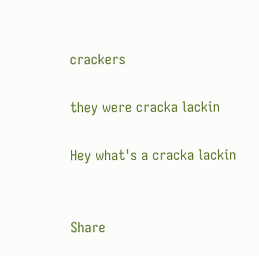crackers

they were cracka lackin

Hey what's a cracka lackin


Share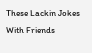These Lackin Jokes With Friends